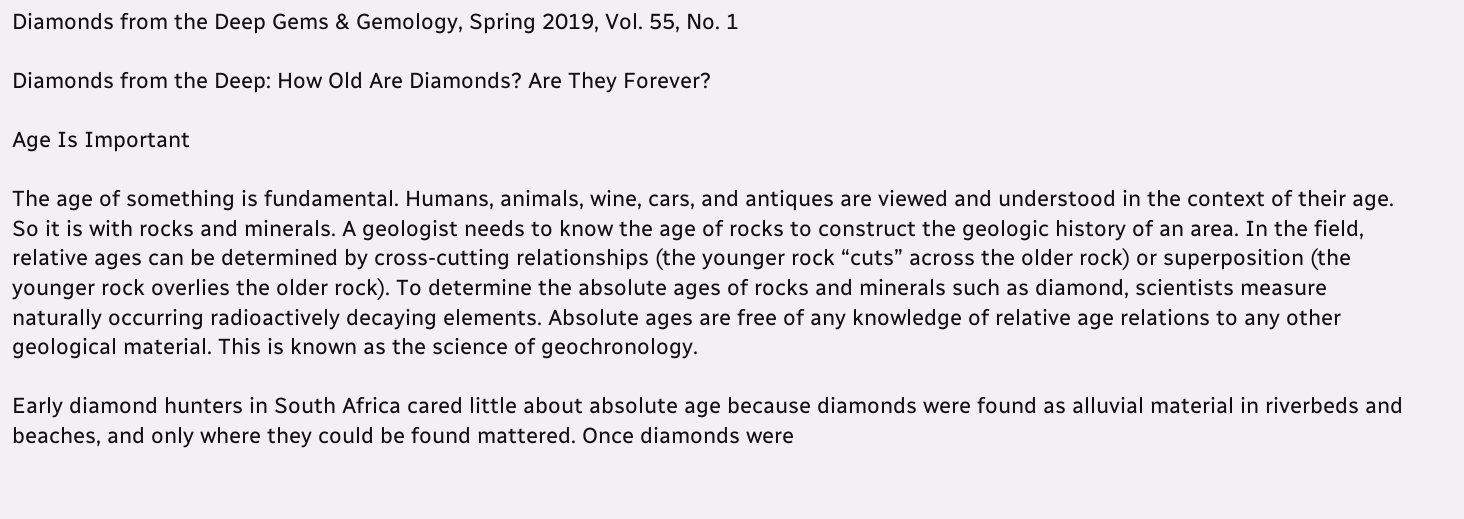Diamonds from the Deep Gems & Gemology, Spring 2019, Vol. 55, No. 1

Diamonds from the Deep: How Old Are Diamonds? Are They Forever?

Age Is Important

The age of something is fundamental. Humans, animals, wine, cars, and antiques are viewed and understood in the context of their age. So it is with rocks and minerals. A geologist needs to know the age of rocks to construct the geologic history of an area. In the field, relative ages can be determined by cross-cutting relationships (the younger rock “cuts” across the older rock) or superposition (the younger rock overlies the older rock). To determine the absolute ages of rocks and minerals such as diamond, scientists measure naturally occurring radioactively decaying elements. Absolute ages are free of any knowledge of relative age relations to any other geological material. This is known as the science of geochronology.

Early diamond hunters in South Africa cared little about absolute age because diamonds were found as alluvial material in riverbeds and beaches, and only where they could be found mattered. Once diamonds were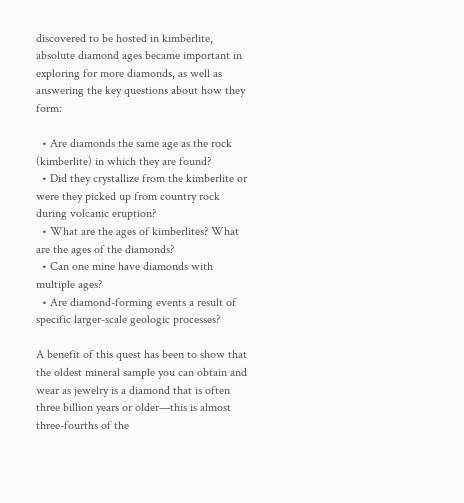discovered to be hosted in kimberlite, absolute diamond ages became important in exploring for more diamonds, as well as answering the key questions about how they form:

  • Are diamonds the same age as the rock (kimberlite) in which they are found?
  • Did they crystallize from the kimberlite or were they picked up from country rock during volcanic eruption?
  • What are the ages of kimberlites? What are the ages of the diamonds?
  • Can one mine have diamonds with multiple ages?
  • Are diamond-forming events a result of specific larger-scale geologic processes?

A benefit of this quest has been to show that the oldest mineral sample you can obtain and wear as jewelry is a diamond that is often three billion years or older—this is almost three-fourths of the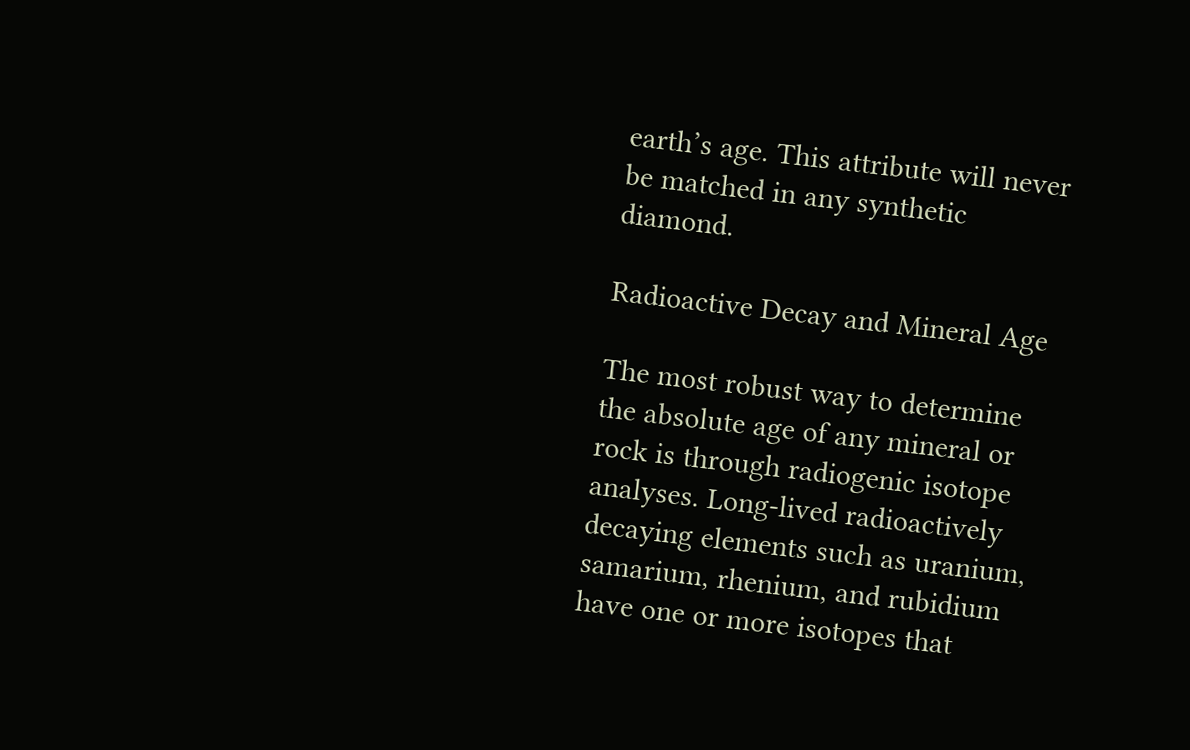earth’s age. This attribute will never be matched in any synthetic diamond.

Radioactive Decay and Mineral Age

The most robust way to determine the absolute age of any mineral or rock is through radiogenic isotope analyses. Long-lived radioactively decaying elements such as uranium, samarium, rhenium, and rubidium have one or more isotopes that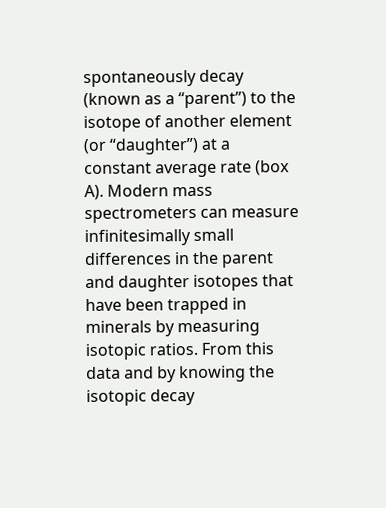spontaneously decay (known as a “parent”) to the isotope of another element (or “daughter”) at a constant average rate (box A). Modern mass spectrometers can measure infinitesimally small differences in the parent and daughter isotopes that have been trapped in minerals by measuring isotopic ratios. From this data and by knowing the isotopic decay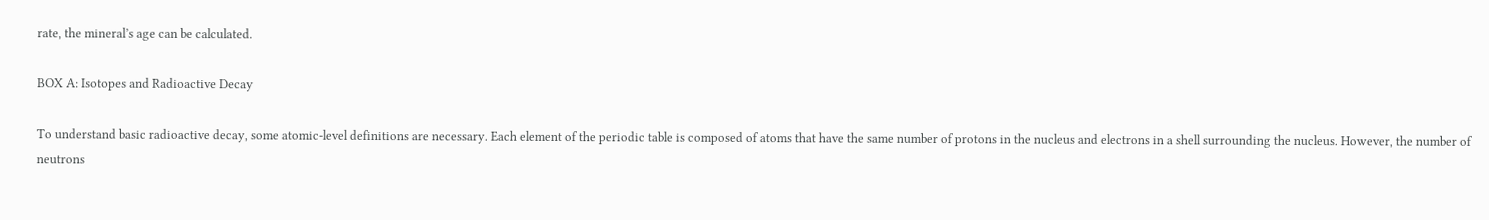rate, the mineral’s age can be calculated.

BOX A: Isotopes and Radioactive Decay

To understand basic radioactive decay, some atomic-level definitions are necessary. Each element of the periodic table is composed of atoms that have the same number of protons in the nucleus and electrons in a shell surrounding the nucleus. However, the number of neutrons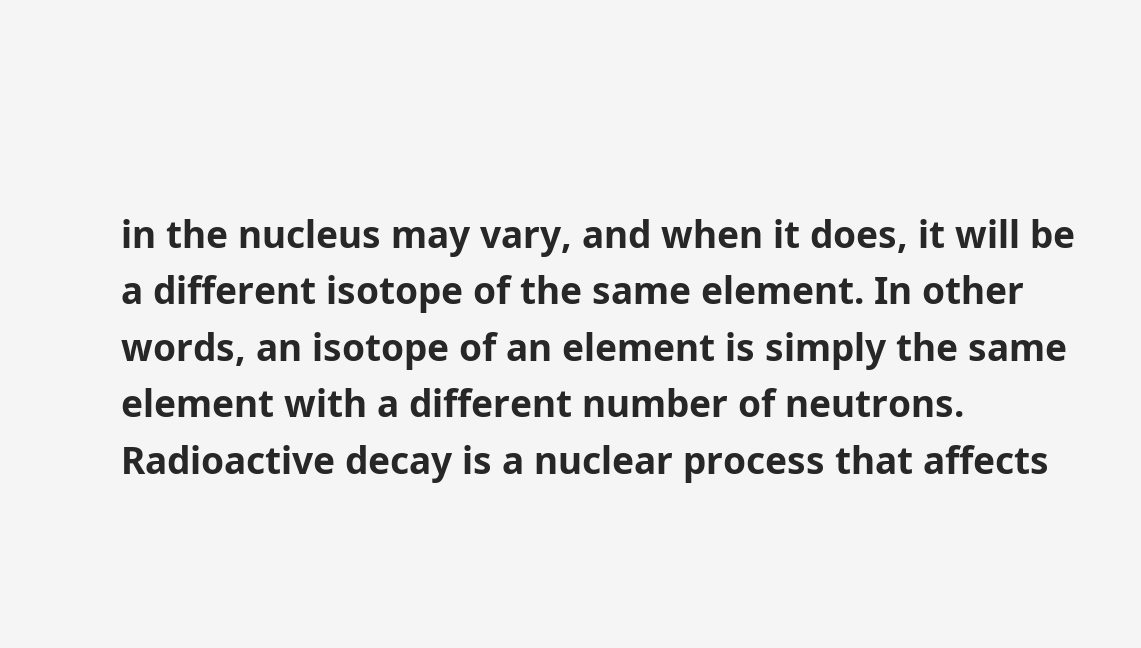in the nucleus may vary, and when it does, it will be a different isotope of the same element. In other words, an isotope of an element is simply the same element with a different number of neutrons. Radioactive decay is a nuclear process that affects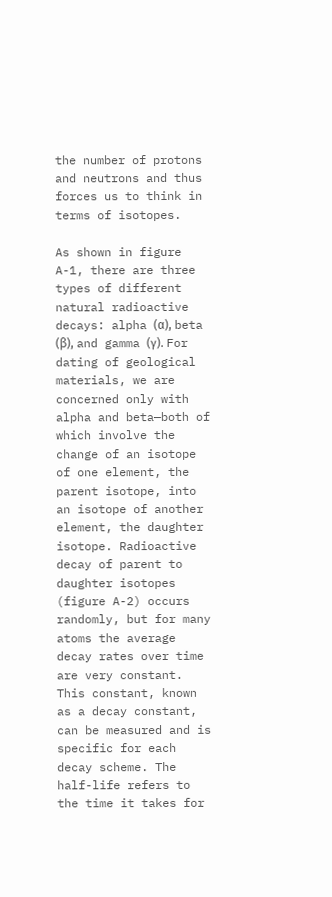the number of protons and neutrons and thus forces us to think in terms of isotopes.

As shown in figure A-1, there are three types of different natural radioactive decays: alpha (α), beta (β), and gamma (γ). For dating of geological materials, we are concerned only with alpha and beta—both of which involve the change of an isotope of one element, the parent isotope, into an isotope of another element, the daughter isotope. Radioactive decay of parent to daughter isotopes (figure A-2) occurs randomly, but for many atoms the average decay rates over time are very constant. This constant, known as a decay constant, can be measured and is specific for each decay scheme. The half-life refers to the time it takes for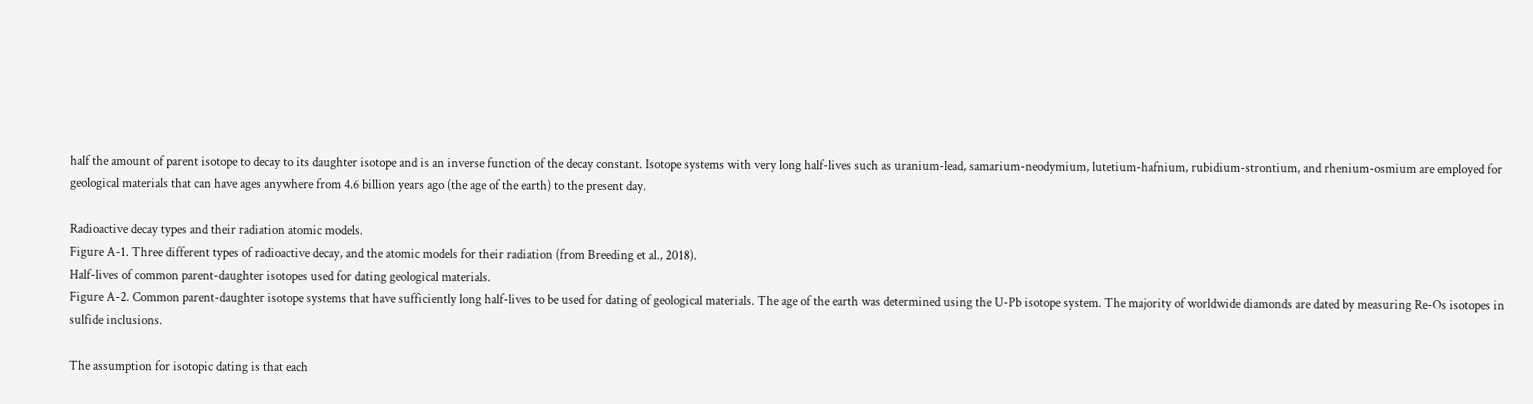half the amount of parent isotope to decay to its daughter isotope and is an inverse function of the decay constant. Isotope systems with very long half-lives such as uranium-lead, samarium-neodymium, lutetium-hafnium, rubidium-strontium, and rhenium-osmium are employed for geological materials that can have ages anywhere from 4.6 billion years ago (the age of the earth) to the present day.

Radioactive decay types and their radiation atomic models.
Figure A-1. Three different types of radioactive decay, and the atomic models for their radiation (from Breeding et al., 2018).
Half-lives of common parent-daughter isotopes used for dating geological materials.
Figure A-2. Common parent-daughter isotope systems that have sufficiently long half-lives to be used for dating of geological materials. The age of the earth was determined using the U-Pb isotope system. The majority of worldwide diamonds are dated by measuring Re-Os isotopes in sulfide inclusions.

The assumption for isotopic dating is that each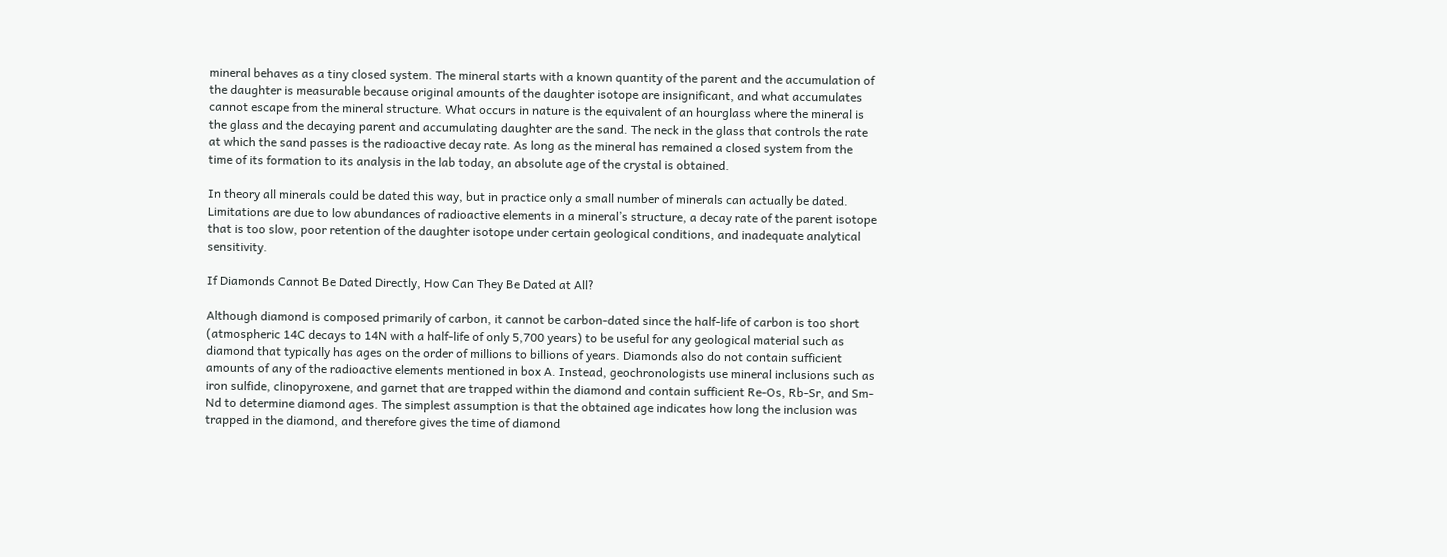mineral behaves as a tiny closed system. The mineral starts with a known quantity of the parent and the accumulation of the daughter is measurable because original amounts of the daughter isotope are insignificant, and what accumulates cannot escape from the mineral structure. What occurs in nature is the equivalent of an hourglass where the mineral is the glass and the decaying parent and accumulating daughter are the sand. The neck in the glass that controls the rate at which the sand passes is the radioactive decay rate. As long as the mineral has remained a closed system from the time of its formation to its analysis in the lab today, an absolute age of the crystal is obtained.

In theory all minerals could be dated this way, but in practice only a small number of minerals can actually be dated. Limitations are due to low abundances of radioactive elements in a mineral’s structure, a decay rate of the parent isotope that is too slow, poor retention of the daughter isotope under certain geological conditions, and inadequate analytical sensitivity.

If Diamonds Cannot Be Dated Directly, How Can They Be Dated at All?

Although diamond is composed primarily of carbon, it cannot be carbon-dated since the half-life of carbon is too short (atmospheric 14C decays to 14N with a half-life of only 5,700 years) to be useful for any geological material such as diamond that typically has ages on the order of millions to billions of years. Diamonds also do not contain sufficient amounts of any of the radioactive elements mentioned in box A. Instead, geochronologists use mineral inclusions such as iron sulfide, clinopyroxene, and garnet that are trapped within the diamond and contain sufficient Re-Os, Rb-Sr, and Sm-Nd to determine diamond ages. The simplest assumption is that the obtained age indicates how long the inclusion was trapped in the diamond, and therefore gives the time of diamond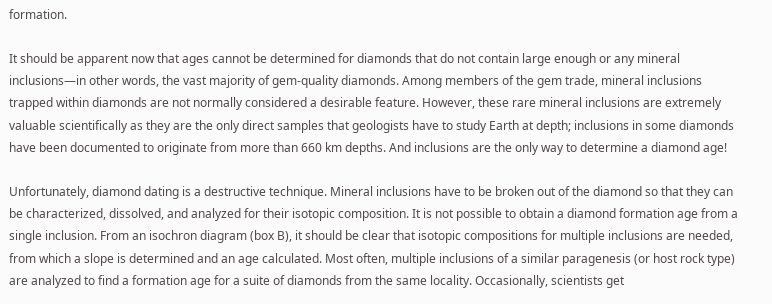formation.

It should be apparent now that ages cannot be determined for diamonds that do not contain large enough or any mineral inclusions—in other words, the vast majority of gem-quality diamonds. Among members of the gem trade, mineral inclusions trapped within diamonds are not normally considered a desirable feature. However, these rare mineral inclusions are extremely valuable scientifically as they are the only direct samples that geologists have to study Earth at depth; inclusions in some diamonds have been documented to originate from more than 660 km depths. And inclusions are the only way to determine a diamond age!

Unfortunately, diamond dating is a destructive technique. Mineral inclusions have to be broken out of the diamond so that they can be characterized, dissolved, and analyzed for their isotopic composition. It is not possible to obtain a diamond formation age from a single inclusion. From an isochron diagram (box B), it should be clear that isotopic compositions for multiple inclusions are needed, from which a slope is determined and an age calculated. Most often, multiple inclusions of a similar paragenesis (or host rock type) are analyzed to find a formation age for a suite of diamonds from the same locality. Occasionally, scientists get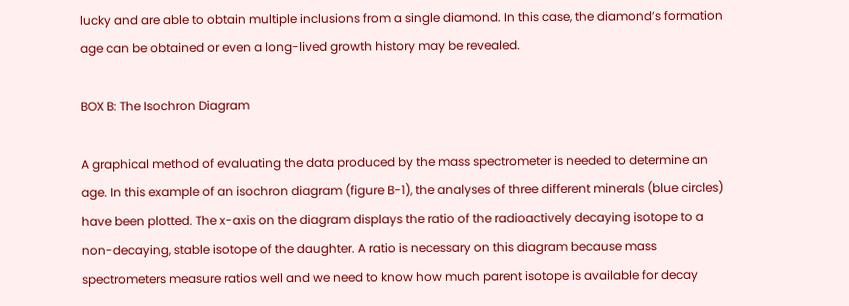lucky and are able to obtain multiple inclusions from a single diamond. In this case, the diamond’s formation age can be obtained or even a long-lived growth history may be revealed.

BOX B: The Isochron Diagram

A graphical method of evaluating the data produced by the mass spectrometer is needed to determine an age. In this example of an isochron diagram (figure B-1), the analyses of three different minerals (blue circles) have been plotted. The x-axis on the diagram displays the ratio of the radioactively decaying isotope to a non-decaying, stable isotope of the daughter. A ratio is necessary on this diagram because mass spectrometers measure ratios well and we need to know how much parent isotope is available for decay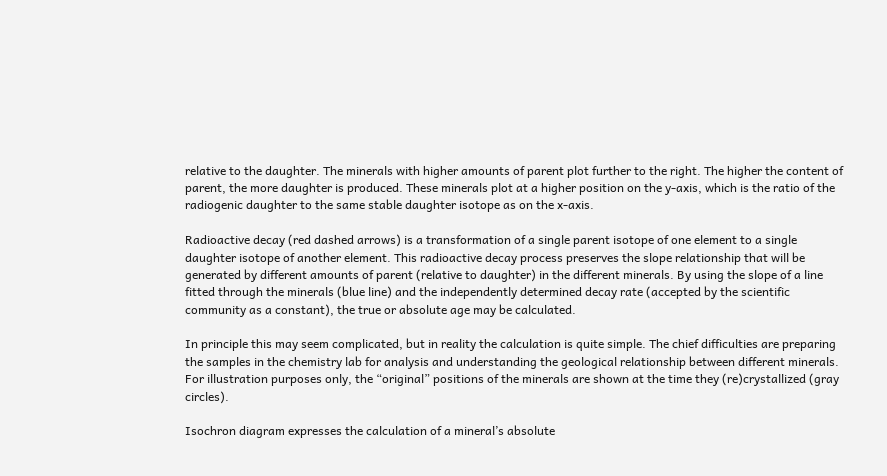relative to the daughter. The minerals with higher amounts of parent plot further to the right. The higher the content of parent, the more daughter is produced. These minerals plot at a higher position on the y-axis, which is the ratio of the radiogenic daughter to the same stable daughter isotope as on the x-axis.

Radioactive decay (red dashed arrows) is a transformation of a single parent isotope of one element to a single daughter isotope of another element. This radioactive decay process preserves the slope relationship that will be generated by different amounts of parent (relative to daughter) in the different minerals. By using the slope of a line fitted through the minerals (blue line) and the independently determined decay rate (accepted by the scientific community as a constant), the true or absolute age may be calculated.

In principle this may seem complicated, but in reality the calculation is quite simple. The chief difficulties are preparing the samples in the chemistry lab for analysis and understanding the geological relationship between different minerals. For illustration purposes only, the “original” positions of the minerals are shown at the time they (re)crystallized (gray circles).

Isochron diagram expresses the calculation of a mineral’s absolute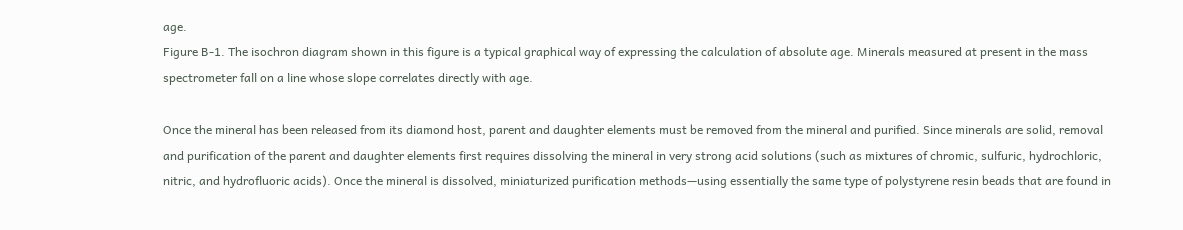age.
Figure B-1. The isochron diagram shown in this figure is a typical graphical way of expressing the calculation of absolute age. Minerals measured at present in the mass spectrometer fall on a line whose slope correlates directly with age.

Once the mineral has been released from its diamond host, parent and daughter elements must be removed from the mineral and purified. Since minerals are solid, removal and purification of the parent and daughter elements first requires dissolving the mineral in very strong acid solutions (such as mixtures of chromic, sulfuric, hydrochloric, nitric, and hydrofluoric acids). Once the mineral is dissolved, miniaturized purification methods—using essentially the same type of polystyrene resin beads that are found in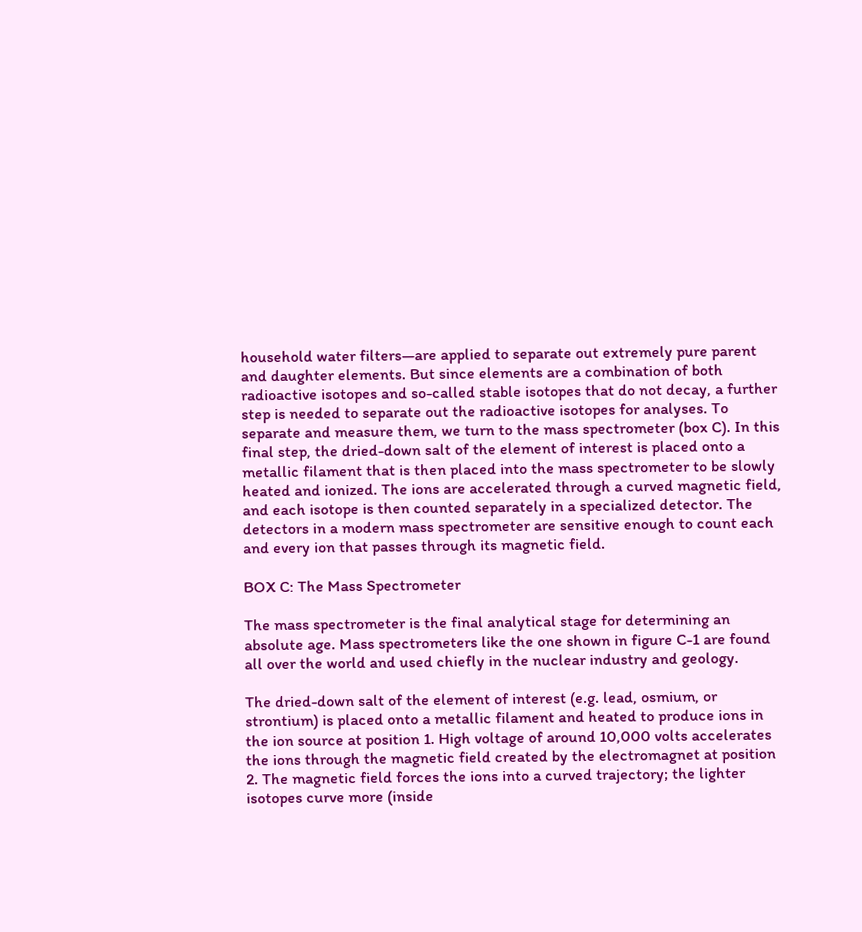household water filters—are applied to separate out extremely pure parent and daughter elements. But since elements are a combination of both radioactive isotopes and so-called stable isotopes that do not decay, a further step is needed to separate out the radioactive isotopes for analyses. To separate and measure them, we turn to the mass spectrometer (box C). In this final step, the dried-down salt of the element of interest is placed onto a metallic filament that is then placed into the mass spectrometer to be slowly heated and ionized. The ions are accelerated through a curved magnetic field, and each isotope is then counted separately in a specialized detector. The detectors in a modern mass spectrometer are sensitive enough to count each and every ion that passes through its magnetic field.

BOX C: The Mass Spectrometer

The mass spectrometer is the final analytical stage for determining an absolute age. Mass spectrometers like the one shown in figure C-1 are found all over the world and used chiefly in the nuclear industry and geology.

The dried-down salt of the element of interest (e.g. lead, osmium, or strontium) is placed onto a metallic filament and heated to produce ions in the ion source at position 1. High voltage of around 10,000 volts accelerates the ions through the magnetic field created by the electromagnet at position 2. The magnetic field forces the ions into a curved trajectory; the lighter isotopes curve more (inside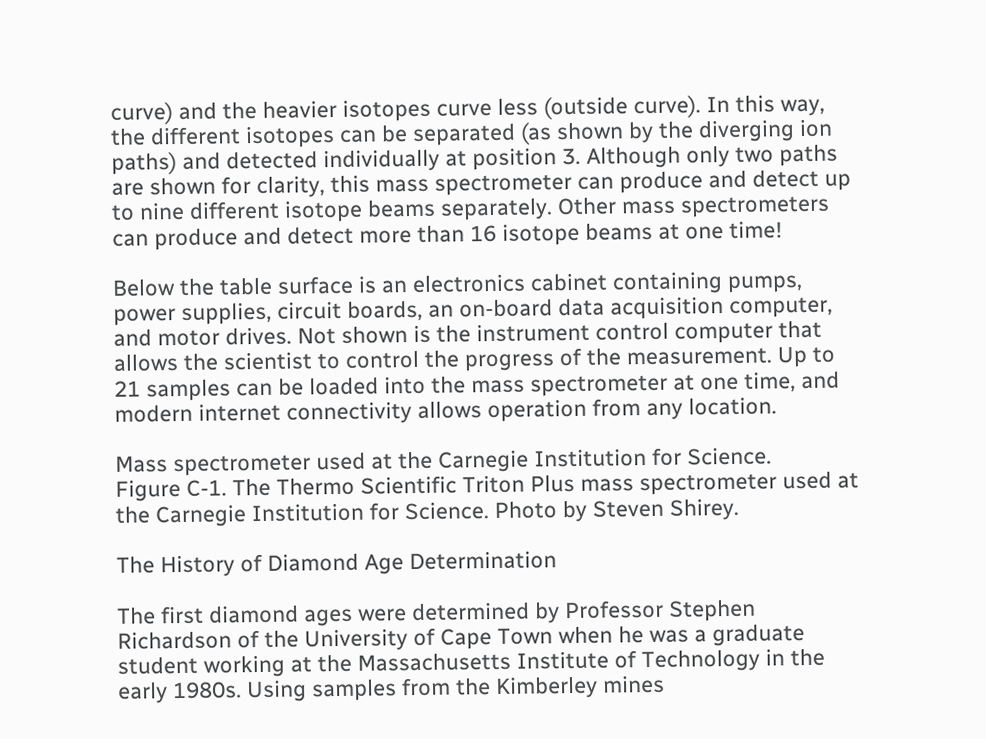curve) and the heavier isotopes curve less (outside curve). In this way, the different isotopes can be separated (as shown by the diverging ion paths) and detected individually at position 3. Although only two paths are shown for clarity, this mass spectrometer can produce and detect up to nine different isotope beams separately. Other mass spectrometers can produce and detect more than 16 isotope beams at one time!

Below the table surface is an electronics cabinet containing pumps, power supplies, circuit boards, an on-board data acquisition computer, and motor drives. Not shown is the instrument control computer that allows the scientist to control the progress of the measurement. Up to 21 samples can be loaded into the mass spectrometer at one time, and modern internet connectivity allows operation from any location.

Mass spectrometer used at the Carnegie Institution for Science.
Figure C-1. The Thermo Scientific Triton Plus mass spectrometer used at the Carnegie Institution for Science. Photo by Steven Shirey.

The History of Diamond Age Determination

The first diamond ages were determined by Professor Stephen Richardson of the University of Cape Town when he was a graduate student working at the Massachusetts Institute of Technology in the early 1980s. Using samples from the Kimberley mines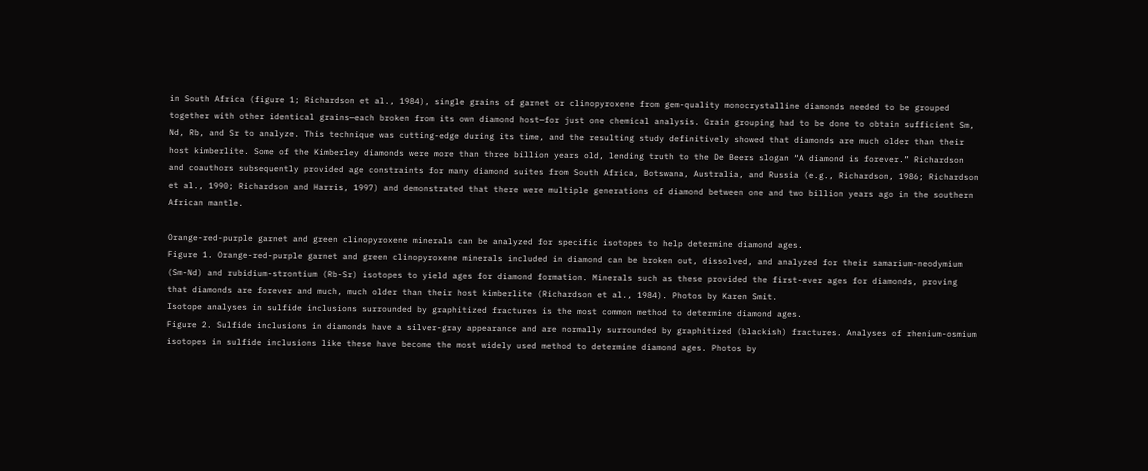in South Africa (figure 1; Richardson et al., 1984), single grains of garnet or clinopyroxene from gem-quality monocrystalline diamonds needed to be grouped together with other identical grains—each broken from its own diamond host—for just one chemical analysis. Grain grouping had to be done to obtain sufficient Sm, Nd, Rb, and Sr to analyze. This technique was cutting-edge during its time, and the resulting study definitively showed that diamonds are much older than their host kimberlite. Some of the Kimberley diamonds were more than three billion years old, lending truth to the De Beers slogan “A diamond is forever.” Richardson and coauthors subsequently provided age constraints for many diamond suites from South Africa, Botswana, Australia, and Russia (e.g., Richardson, 1986; Richardson et al., 1990; Richardson and Harris, 1997) and demonstrated that there were multiple generations of diamond between one and two billion years ago in the southern African mantle.

Orange-red-purple garnet and green clinopyroxene minerals can be analyzed for specific isotopes to help determine diamond ages.
Figure 1. Orange-red-purple garnet and green clinopyroxene minerals included in diamond can be broken out, dissolved, and analyzed for their samarium-neodymium (Sm-Nd) and rubidium-strontium (Rb-Sr) isotopes to yield ages for diamond formation. Minerals such as these provided the first-ever ages for diamonds, proving that diamonds are forever and much, much older than their host kimberlite (Richardson et al., 1984). Photos by Karen Smit.
Isotope analyses in sulfide inclusions surrounded by graphitized fractures is the most common method to determine diamond ages.
Figure 2. Sulfide inclusions in diamonds have a silver-gray appearance and are normally surrounded by graphitized (blackish) fractures. Analyses of rhenium-osmium isotopes in sulfide inclusions like these have become the most widely used method to determine diamond ages. Photos by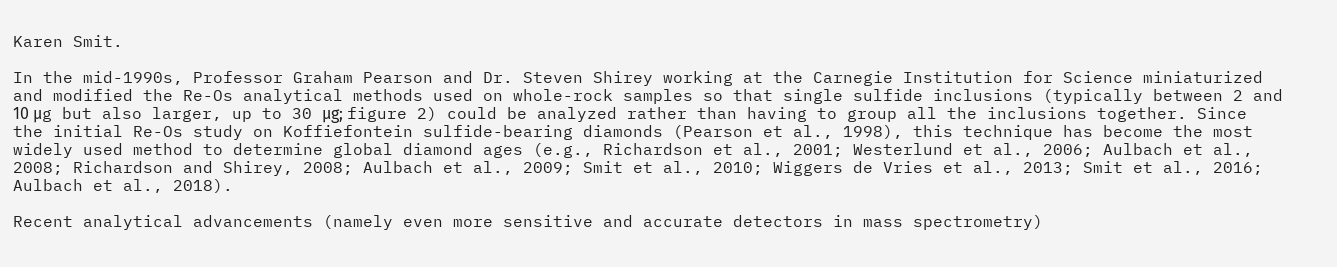Karen Smit.

In the mid-1990s, Professor Graham Pearson and Dr. Steven Shirey working at the Carnegie Institution for Science miniaturized and modified the Re-Os analytical methods used on whole-rock samples so that single sulfide inclusions (typically between 2 and 10 μg but also larger, up to 30 μg; figure 2) could be analyzed rather than having to group all the inclusions together. Since the initial Re-Os study on Koffiefontein sulfide-bearing diamonds (Pearson et al., 1998), this technique has become the most widely used method to determine global diamond ages (e.g., Richardson et al., 2001; Westerlund et al., 2006; Aulbach et al., 2008; Richardson and Shirey, 2008; Aulbach et al., 2009; Smit et al., 2010; Wiggers de Vries et al., 2013; Smit et al., 2016; Aulbach et al., 2018).

Recent analytical advancements (namely even more sensitive and accurate detectors in mass spectrometry)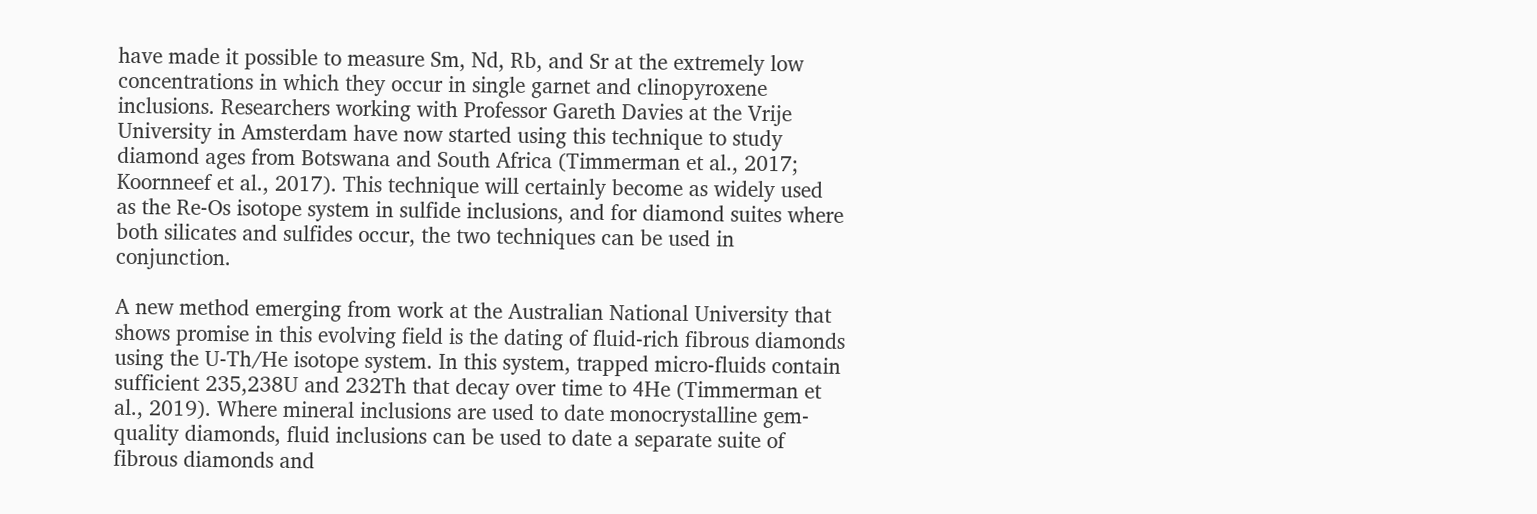have made it possible to measure Sm, Nd, Rb, and Sr at the extremely low concentrations in which they occur in single garnet and clinopyroxene inclusions. Researchers working with Professor Gareth Davies at the Vrije University in Amsterdam have now started using this technique to study diamond ages from Botswana and South Africa (Timmerman et al., 2017; Koornneef et al., 2017). This technique will certainly become as widely used as the Re-Os isotope system in sulfide inclusions, and for diamond suites where both silicates and sulfides occur, the two techniques can be used in conjunction.

A new method emerging from work at the Australian National University that shows promise in this evolving field is the dating of fluid-rich fibrous diamonds using the U-Th/He isotope system. In this system, trapped micro-fluids contain sufficient 235,238U and 232Th that decay over time to 4He (Timmerman et al., 2019). Where mineral inclusions are used to date monocrystalline gem-quality diamonds, fluid inclusions can be used to date a separate suite of fibrous diamonds and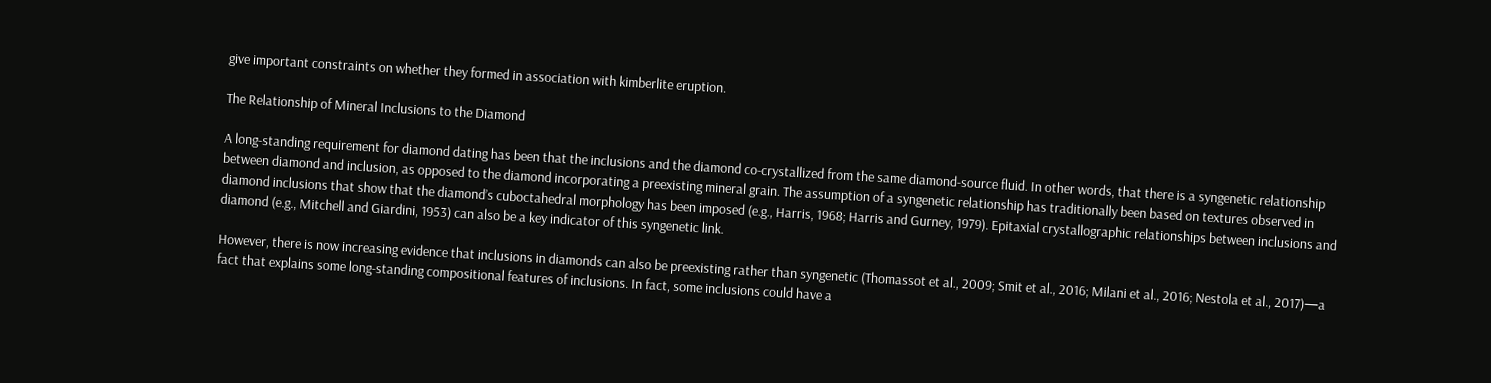give important constraints on whether they formed in association with kimberlite eruption.

The Relationship of Mineral Inclusions to the Diamond

A long-standing requirement for diamond dating has been that the inclusions and the diamond co-crystallized from the same diamond-source fluid. In other words, that there is a syngenetic relationship between diamond and inclusion, as opposed to the diamond incorporating a preexisting mineral grain. The assumption of a syngenetic relationship has traditionally been based on textures observed in diamond inclusions that show that the diamond’s cuboctahedral morphology has been imposed (e.g., Harris, 1968; Harris and Gurney, 1979). Epitaxial crystallographic relationships between inclusions and diamond (e.g., Mitchell and Giardini, 1953) can also be a key indicator of this syngenetic link.

However, there is now increasing evidence that inclusions in diamonds can also be preexisting rather than syngenetic (Thomassot et al., 2009; Smit et al., 2016; Milani et al., 2016; Nestola et al., 2017)—a fact that explains some long-standing compositional features of inclusions. In fact, some inclusions could have a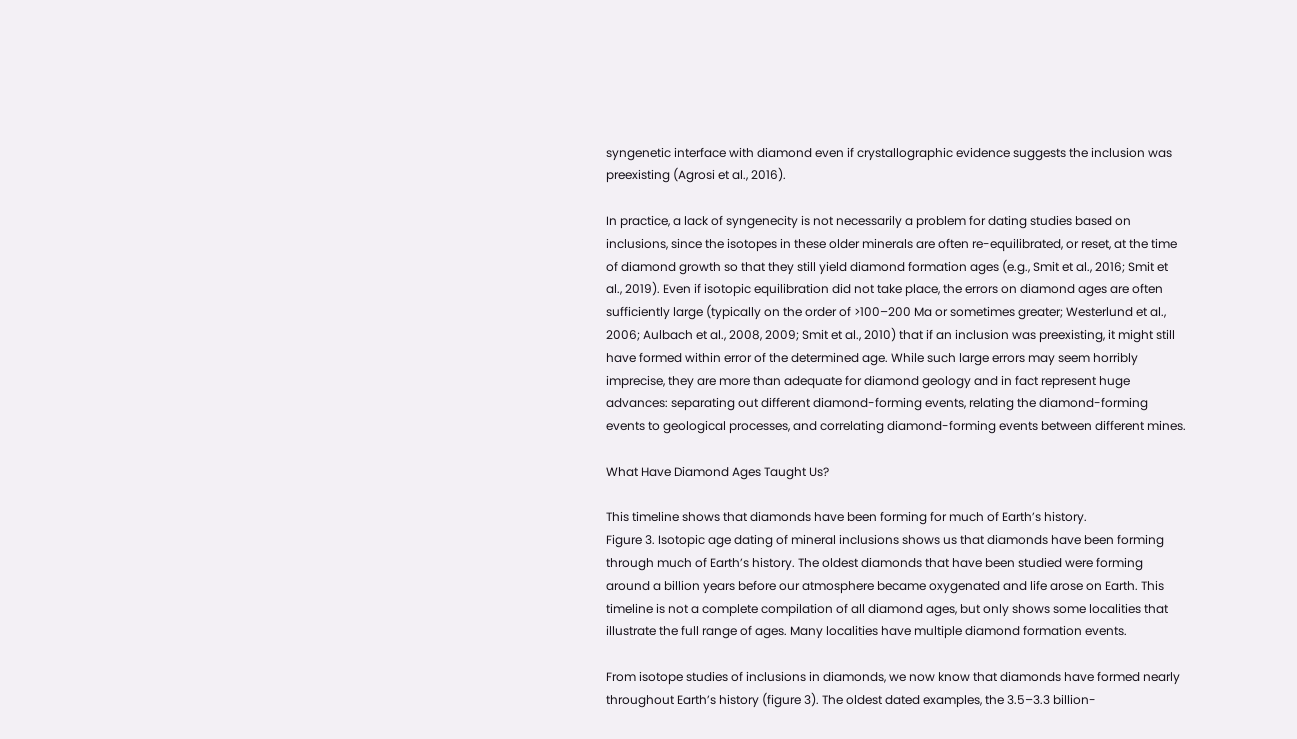syngenetic interface with diamond even if crystallographic evidence suggests the inclusion was preexisting (Agrosi et al., 2016).

In practice, a lack of syngenecity is not necessarily a problem for dating studies based on inclusions, since the isotopes in these older minerals are often re-equilibrated, or reset, at the time of diamond growth so that they still yield diamond formation ages (e.g., Smit et al., 2016; Smit et al., 2019). Even if isotopic equilibration did not take place, the errors on diamond ages are often sufficiently large (typically on the order of >100–200 Ma or sometimes greater; Westerlund et al., 2006; Aulbach et al., 2008, 2009; Smit et al., 2010) that if an inclusion was preexisting, it might still have formed within error of the determined age. While such large errors may seem horribly imprecise, they are more than adequate for diamond geology and in fact represent huge advances: separating out different diamond-forming events, relating the diamond-forming events to geological processes, and correlating diamond-forming events between different mines.

What Have Diamond Ages Taught Us?

This timeline shows that diamonds have been forming for much of Earth’s history.
Figure 3. Isotopic age dating of mineral inclusions shows us that diamonds have been forming through much of Earth’s history. The oldest diamonds that have been studied were forming around a billion years before our atmosphere became oxygenated and life arose on Earth. This timeline is not a complete compilation of all diamond ages, but only shows some localities that illustrate the full range of ages. Many localities have multiple diamond formation events.

From isotope studies of inclusions in diamonds, we now know that diamonds have formed nearly throughout Earth’s history (figure 3). The oldest dated examples, the 3.5–3.3 billion-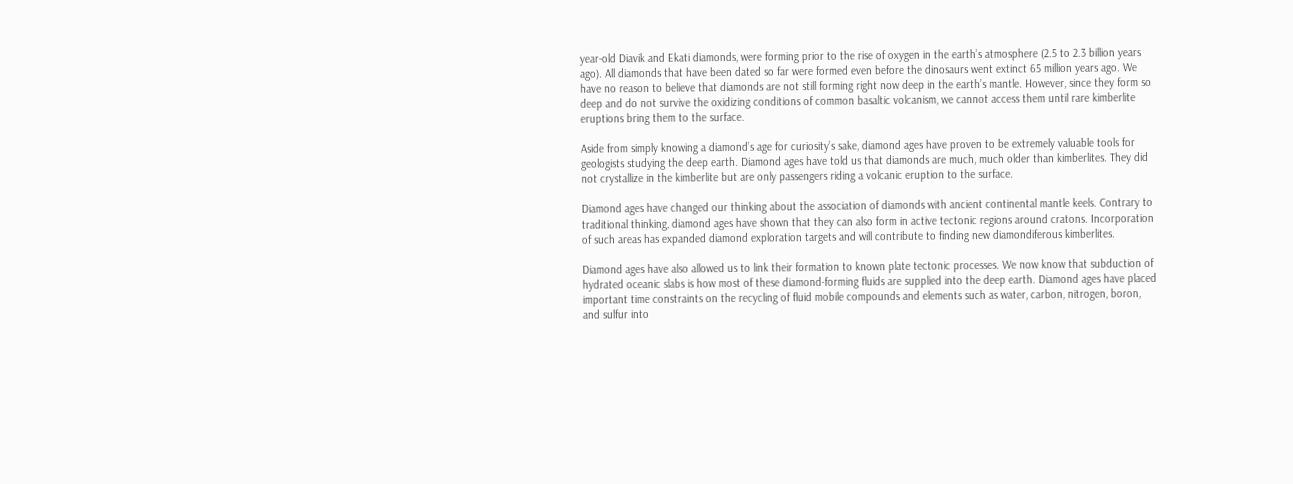year-old Diavik and Ekati diamonds, were forming prior to the rise of oxygen in the earth’s atmosphere (2.5 to 2.3 billion years ago). All diamonds that have been dated so far were formed even before the dinosaurs went extinct 65 million years ago. We have no reason to believe that diamonds are not still forming right now deep in the earth’s mantle. However, since they form so deep and do not survive the oxidizing conditions of common basaltic volcanism, we cannot access them until rare kimberlite eruptions bring them to the surface.

Aside from simply knowing a diamond’s age for curiosity’s sake, diamond ages have proven to be extremely valuable tools for geologists studying the deep earth. Diamond ages have told us that diamonds are much, much older than kimberlites. They did not crystallize in the kimberlite but are only passengers riding a volcanic eruption to the surface.

Diamond ages have changed our thinking about the association of diamonds with ancient continental mantle keels. Contrary to traditional thinking, diamond ages have shown that they can also form in active tectonic regions around cratons. Incorporation of such areas has expanded diamond exploration targets and will contribute to finding new diamondiferous kimberlites.

Diamond ages have also allowed us to link their formation to known plate tectonic processes. We now know that subduction of hydrated oceanic slabs is how most of these diamond-forming fluids are supplied into the deep earth. Diamond ages have placed important time constraints on the recycling of fluid mobile compounds and elements such as water, carbon, nitrogen, boron, and sulfur into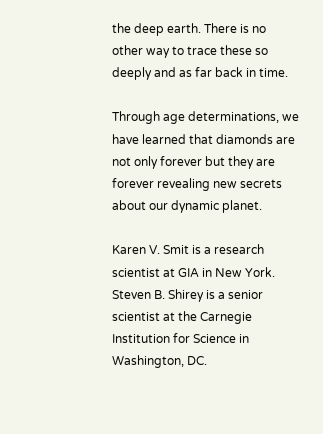the deep earth. There is no other way to trace these so deeply and as far back in time.

Through age determinations, we have learned that diamonds are not only forever but they are forever revealing new secrets about our dynamic planet.

Karen V. Smit is a research scientist at GIA in New York. Steven B. Shirey is a senior scientist at the Carnegie Institution for Science in Washington, DC.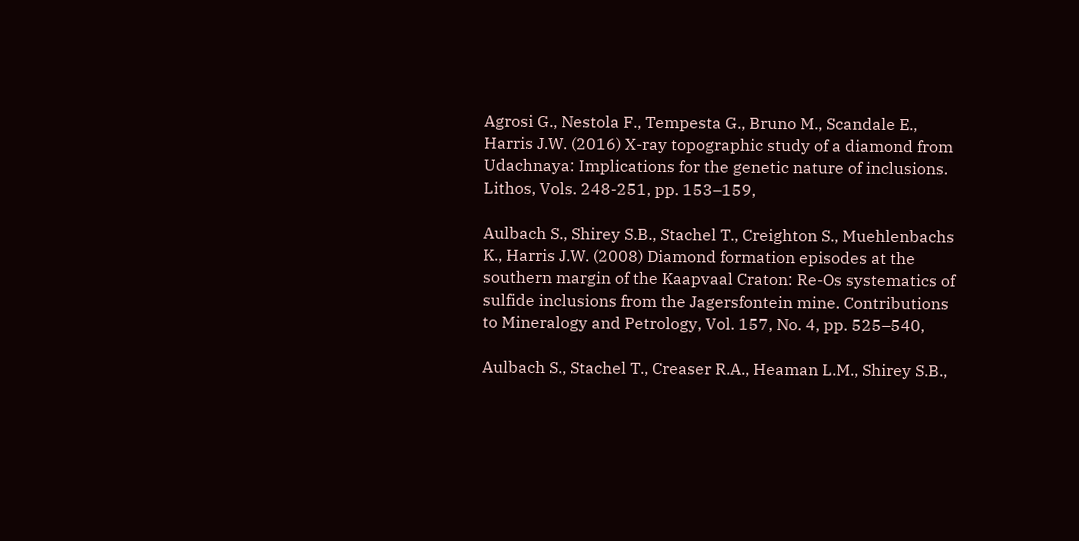Agrosi G., Nestola F., Tempesta G., Bruno M., Scandale E., Harris J.W. (2016) X-ray topographic study of a diamond from Udachnaya: Implications for the genetic nature of inclusions. Lithos, Vols. 248-251, pp. 153–159,

Aulbach S., Shirey S.B., Stachel T., Creighton S., Muehlenbachs K., Harris J.W. (2008) Diamond formation episodes at the southern margin of the Kaapvaal Craton: Re-Os systematics of sulfide inclusions from the Jagersfontein mine. Contributions to Mineralogy and Petrology, Vol. 157, No. 4, pp. 525–540,

Aulbach S., Stachel T., Creaser R.A., Heaman L.M., Shirey S.B.,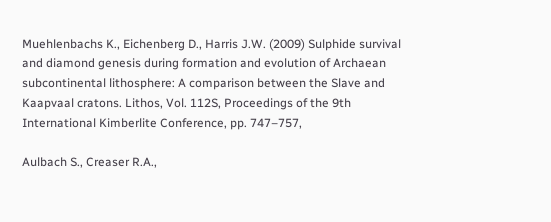Muehlenbachs K., Eichenberg D., Harris J.W. (2009) Sulphide survival and diamond genesis during formation and evolution of Archaean subcontinental lithosphere: A comparison between the Slave and Kaapvaal cratons. Lithos, Vol. 112S, Proceedings of the 9th International Kimberlite Conference, pp. 747–757,

Aulbach S., Creaser R.A.,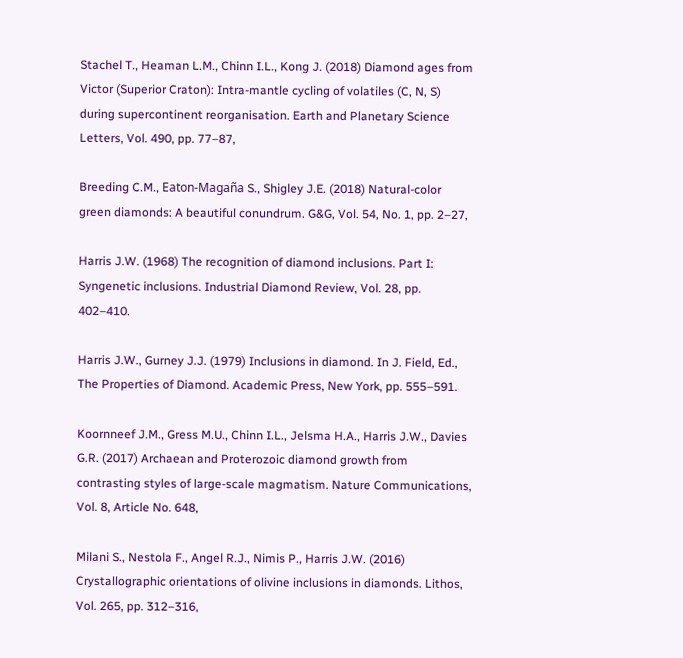Stachel T., Heaman L.M., Chinn I.L., Kong J. (2018) Diamond ages from Victor (Superior Craton): Intra-mantle cycling of volatiles (C, N, S) during supercontinent reorganisation. Earth and Planetary Science Letters, Vol. 490, pp. 77–87,

Breeding C.M., Eaton-Magaña S., Shigley J.E. (2018) Natural-color green diamonds: A beautiful conundrum. G&G, Vol. 54, No. 1, pp. 2–27,

Harris J.W. (1968) The recognition of diamond inclusions. Part I: Syngenetic inclusions. Industrial Diamond Review, Vol. 28, pp. 402–410.

Harris J.W., Gurney J.J. (1979) Inclusions in diamond. In J. Field, Ed., The Properties of Diamond. Academic Press, New York, pp. 555–591.

Koornneef J.M., Gress M.U., Chinn I.L., Jelsma H.A., Harris J.W., Davies G.R. (2017) Archaean and Proterozoic diamond growth from contrasting styles of large-scale magmatism. Nature Communications, Vol. 8, Article No. 648,

Milani S., Nestola F., Angel R.J., Nimis P., Harris J.W. (2016) Crystallographic orientations of olivine inclusions in diamonds. Lithos, Vol. 265, pp. 312–316,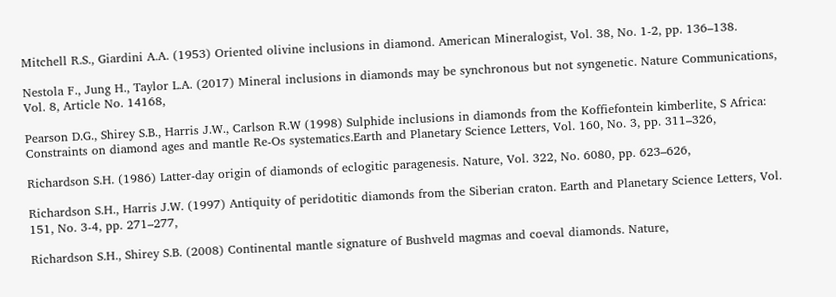Mitchell R.S., Giardini A.A. (1953) Oriented olivine inclusions in diamond. American Mineralogist, Vol. 38, No. 1-2, pp. 136–138.

Nestola F., Jung H., Taylor L.A. (2017) Mineral inclusions in diamonds may be synchronous but not syngenetic. Nature Communications, Vol. 8, Article No. 14168,

Pearson D.G., Shirey S.B., Harris J.W., Carlson R.W (1998) Sulphide inclusions in diamonds from the Koffiefontein kimberlite, S Africa: Constraints on diamond ages and mantle Re-Os systematics.Earth and Planetary Science Letters, Vol. 160, No. 3, pp. 311–326,

Richardson S.H. (1986) Latter-day origin of diamonds of eclogitic paragenesis. Nature, Vol. 322, No. 6080, pp. 623–626,

Richardson S.H., Harris J.W. (1997) Antiquity of peridotitic diamonds from the Siberian craton. Earth and Planetary Science Letters, Vol. 151, No. 3-4, pp. 271–277,

Richardson S.H., Shirey S.B. (2008) Continental mantle signature of Bushveld magmas and coeval diamonds. Nature,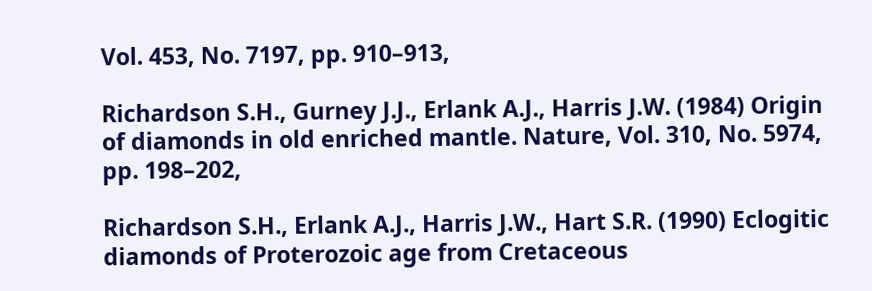Vol. 453, No. 7197, pp. 910–913,

Richardson S.H., Gurney J.J., Erlank A.J., Harris J.W. (1984) Origin of diamonds in old enriched mantle. Nature, Vol. 310, No. 5974, pp. 198–202,

Richardson S.H., Erlank A.J., Harris J.W., Hart S.R. (1990) Eclogitic diamonds of Proterozoic age from Cretaceous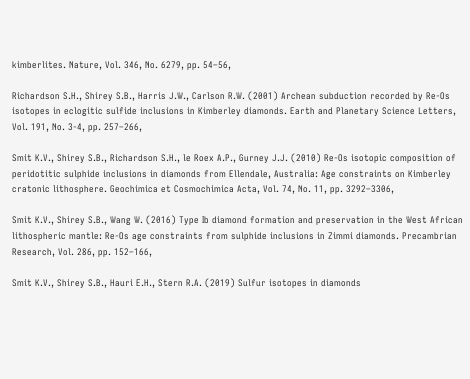kimberlites. Nature, Vol. 346, No. 6279, pp. 54–56,

Richardson S.H., Shirey S.B., Harris J.W., Carlson R.W. (2001) Archean subduction recorded by Re-Os isotopes in eclogitic sulfide inclusions in Kimberley diamonds. Earth and Planetary Science Letters, Vol. 191, No. 3-4, pp. 257–266,

Smit K.V., Shirey S.B., Richardson S.H., le Roex A.P., Gurney J.J. (2010) Re-Os isotopic composition of peridotitic sulphide inclusions in diamonds from Ellendale, Australia: Age constraints on Kimberley cratonic lithosphere. Geochimica et Cosmochimica Acta, Vol. 74, No. 11, pp. 3292–3306,

Smit K.V., Shirey S.B., Wang W. (2016) Type Ib diamond formation and preservation in the West African lithospheric mantle: Re-Os age constraints from sulphide inclusions in Zimmi diamonds. Precambrian Research, Vol. 286, pp. 152–166,

Smit K.V., Shirey S.B., Hauri E.H., Stern R.A. (2019) Sulfur isotopes in diamonds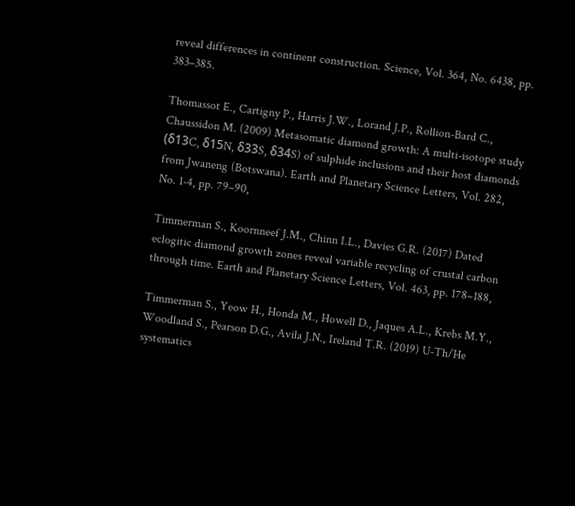reveal differences in continent construction. Science, Vol. 364, No. 6438, pp. 383–385.

Thomassot E., Cartigny P., Harris J.W., Lorand J.P., Rollion-Bard C., Chaussidon M. (2009) Metasomatic diamond growth: A multi-isotope study (δ13C, δ15N, δ33S, δ34S) of sulphide inclusions and their host diamonds from Jwaneng (Botswana). Earth and Planetary Science Letters, Vol. 282, No. 1-4, pp. 79–90,

Timmerman S., Koornneef J.M., Chinn I.L., Davies G.R. (2017) Dated eclogitic diamond growth zones reveal variable recycling of crustal carbon through time. Earth and Planetary Science Letters, Vol. 463, pp. 178–188,

Timmerman S., Yeow H., Honda M., Howell D., Jaques A.L., Krebs M.Y., Woodland S., Pearson D.G., Avila J.N., Ireland T.R. (2019) U-Th/He systematics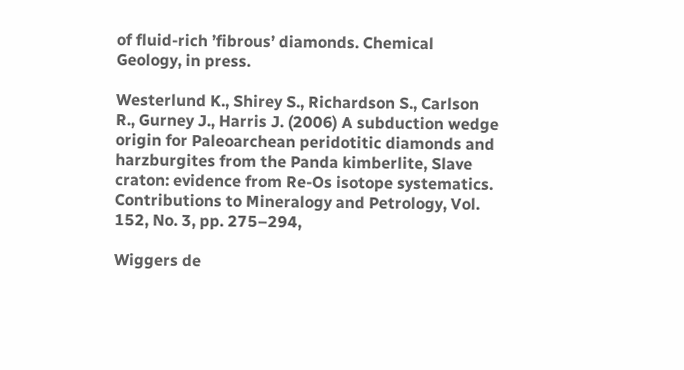of fluid-rich ’fibrous’ diamonds. Chemical Geology, in press.

Westerlund K., Shirey S., Richardson S., Carlson R., Gurney J., Harris J. (2006) A subduction wedge origin for Paleoarchean peridotitic diamonds and harzburgites from the Panda kimberlite, Slave craton: evidence from Re-Os isotope systematics. Contributions to Mineralogy and Petrology, Vol. 152, No. 3, pp. 275–294,

Wiggers de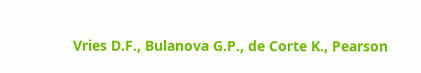Vries D.F., Bulanova G.P., de Corte K., Pearson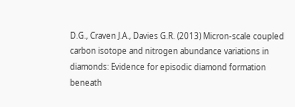D.G., Craven J.A., Davies G.R. (2013) Micron-scale coupled carbon isotope and nitrogen abundance variations in diamonds: Evidence for episodic diamond formation beneath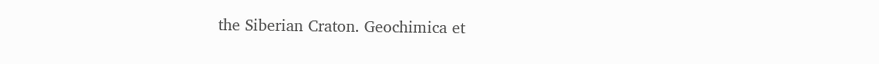the Siberian Craton. Geochimica et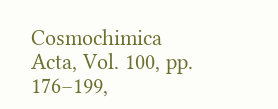Cosmochimica Acta, Vol. 100, pp. 176–199,